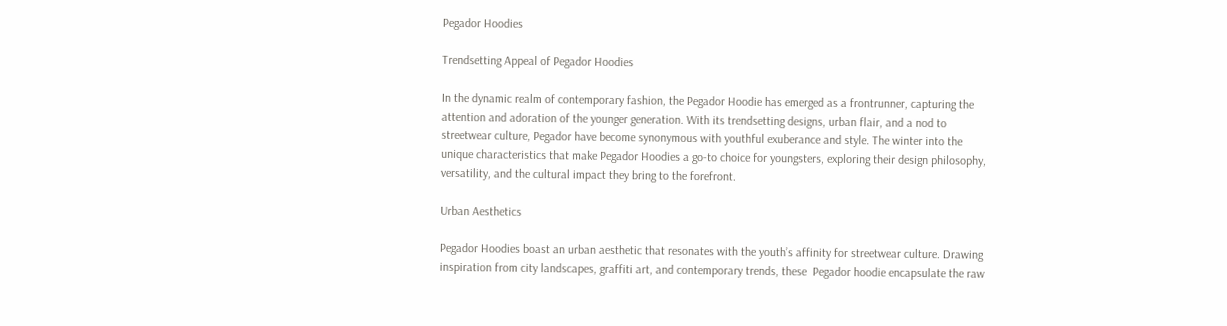Pegador Hoodies

Trendsetting Appeal of Pegador Hoodies

In the dynamic realm of contemporary fashion, the Pegador Hoodie has emerged as a frontrunner, capturing the attention and adoration of the younger generation. With its trendsetting designs, urban flair, and a nod to streetwear culture, Pegador have become synonymous with youthful exuberance and style. The winter into the unique characteristics that make Pegador Hoodies a go-to choice for youngsters, exploring their design philosophy, versatility, and the cultural impact they bring to the forefront.

Urban Aesthetics

Pegador Hoodies boast an urban aesthetic that resonates with the youth’s affinity for streetwear culture. Drawing inspiration from city landscapes, graffiti art, and contemporary trends, these  Pegador hoodie encapsulate the raw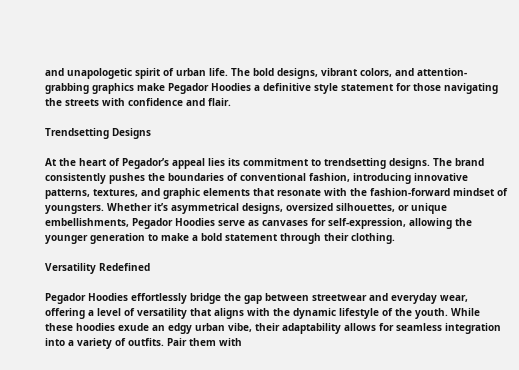and unapologetic spirit of urban life. The bold designs, vibrant colors, and attention-grabbing graphics make Pegador Hoodies a definitive style statement for those navigating the streets with confidence and flair.

Trendsetting Designs

At the heart of Pegador’s appeal lies its commitment to trendsetting designs. The brand consistently pushes the boundaries of conventional fashion, introducing innovative patterns, textures, and graphic elements that resonate with the fashion-forward mindset of youngsters. Whether it’s asymmetrical designs, oversized silhouettes, or unique embellishments, Pegador Hoodies serve as canvases for self-expression, allowing the younger generation to make a bold statement through their clothing.

Versatility Redefined

Pegador Hoodies effortlessly bridge the gap between streetwear and everyday wear, offering a level of versatility that aligns with the dynamic lifestyle of the youth. While these hoodies exude an edgy urban vibe, their adaptability allows for seamless integration into a variety of outfits. Pair them with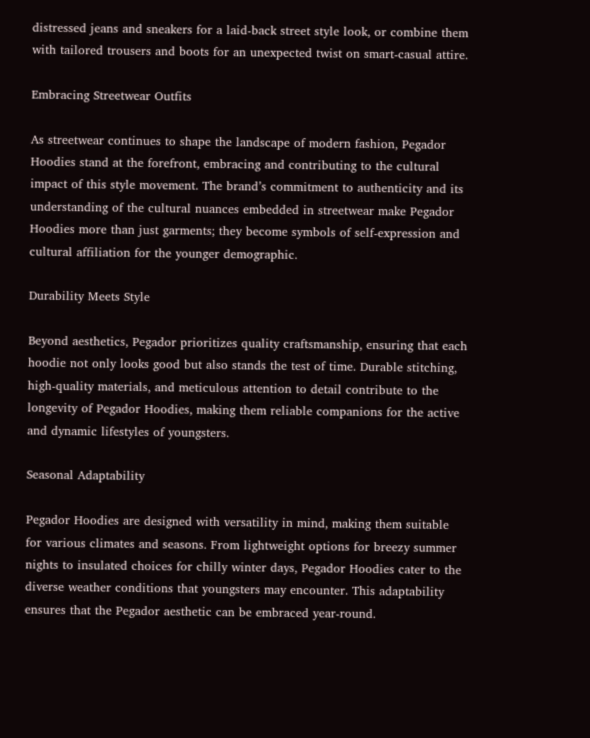distressed jeans and sneakers for a laid-back street style look, or combine them with tailored trousers and boots for an unexpected twist on smart-casual attire.

Embracing Streetwear Outfits

As streetwear continues to shape the landscape of modern fashion, Pegador Hoodies stand at the forefront, embracing and contributing to the cultural impact of this style movement. The brand’s commitment to authenticity and its understanding of the cultural nuances embedded in streetwear make Pegador Hoodies more than just garments; they become symbols of self-expression and cultural affiliation for the younger demographic.

Durability Meets Style

Beyond aesthetics, Pegador prioritizes quality craftsmanship, ensuring that each hoodie not only looks good but also stands the test of time. Durable stitching, high-quality materials, and meticulous attention to detail contribute to the longevity of Pegador Hoodies, making them reliable companions for the active and dynamic lifestyles of youngsters.

Seasonal Adaptability

Pegador Hoodies are designed with versatility in mind, making them suitable for various climates and seasons. From lightweight options for breezy summer nights to insulated choices for chilly winter days, Pegador Hoodies cater to the diverse weather conditions that youngsters may encounter. This adaptability ensures that the Pegador aesthetic can be embraced year-round.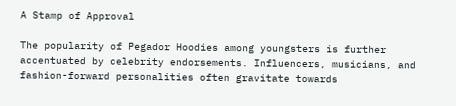A Stamp of Approval

The popularity of Pegador Hoodies among youngsters is further accentuated by celebrity endorsements. Influencers, musicians, and fashion-forward personalities often gravitate towards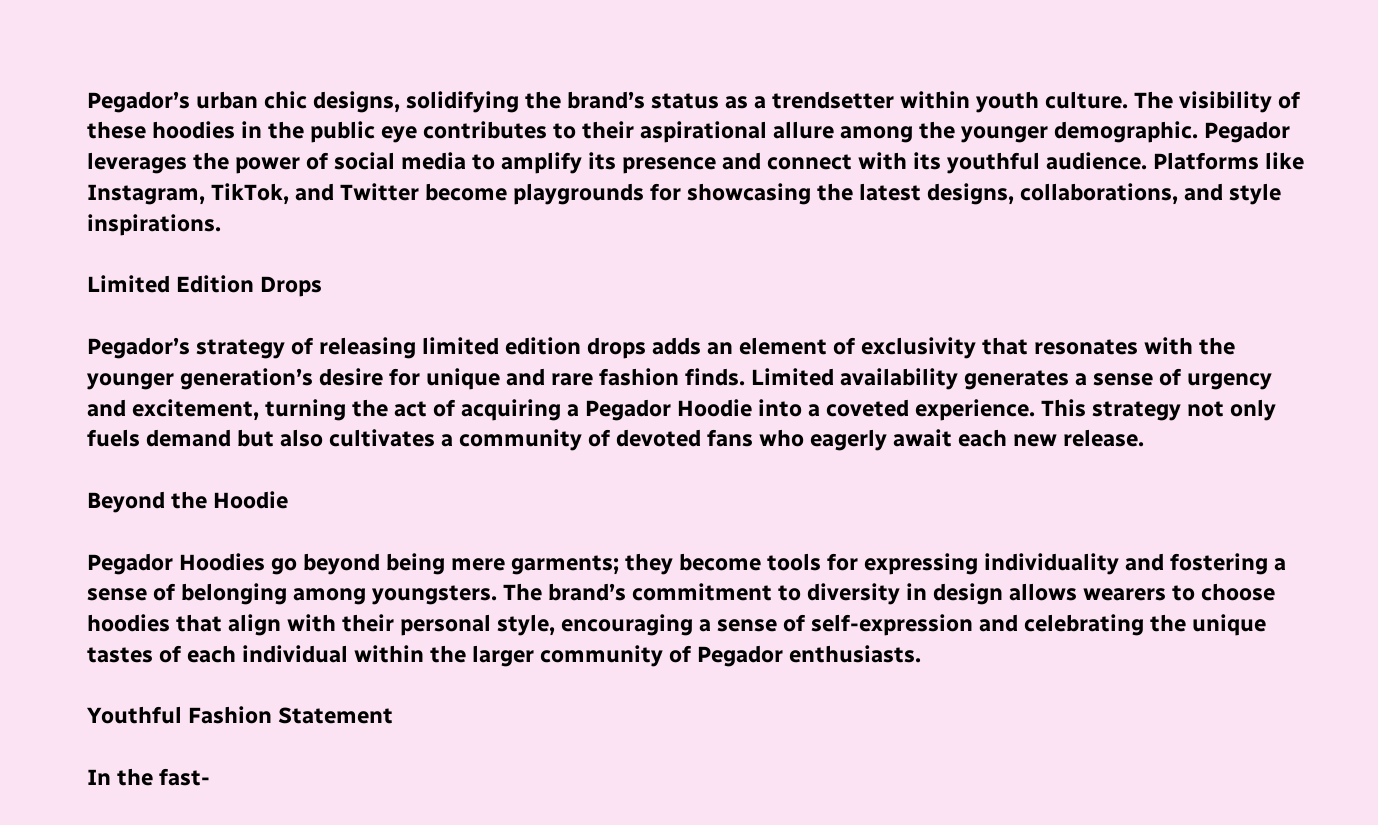Pegador’s urban chic designs, solidifying the brand’s status as a trendsetter within youth culture. The visibility of these hoodies in the public eye contributes to their aspirational allure among the younger demographic. Pegador leverages the power of social media to amplify its presence and connect with its youthful audience. Platforms like Instagram, TikTok, and Twitter become playgrounds for showcasing the latest designs, collaborations, and style inspirations.

Limited Edition Drops

Pegador’s strategy of releasing limited edition drops adds an element of exclusivity that resonates with the younger generation’s desire for unique and rare fashion finds. Limited availability generates a sense of urgency and excitement, turning the act of acquiring a Pegador Hoodie into a coveted experience. This strategy not only fuels demand but also cultivates a community of devoted fans who eagerly await each new release.

Beyond the Hoodie

Pegador Hoodies go beyond being mere garments; they become tools for expressing individuality and fostering a sense of belonging among youngsters. The brand’s commitment to diversity in design allows wearers to choose hoodies that align with their personal style, encouraging a sense of self-expression and celebrating the unique tastes of each individual within the larger community of Pegador enthusiasts.

Youthful Fashion Statement

In the fast-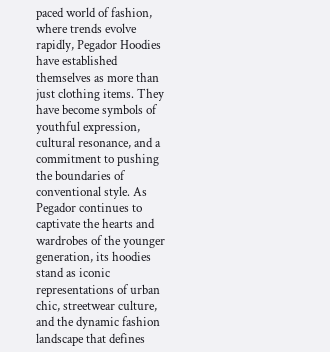paced world of fashion, where trends evolve rapidly, Pegador Hoodies have established themselves as more than just clothing items. They have become symbols of youthful expression, cultural resonance, and a commitment to pushing the boundaries of conventional style. As Pegador continues to captivate the hearts and wardrobes of the younger generation, its hoodies stand as iconic representations of urban chic, streetwear culture, and the dynamic fashion landscape that defines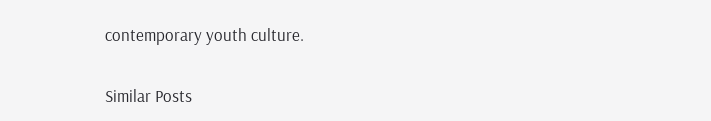contemporary youth culture.

Similar Posts